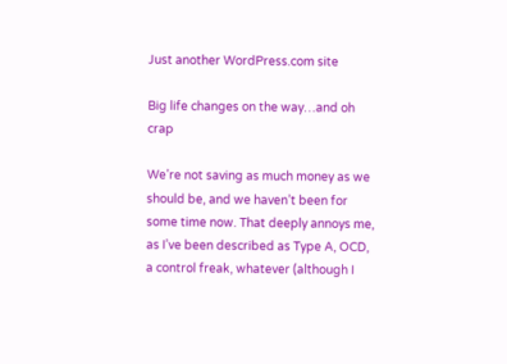Just another WordPress.com site

Big life changes on the way…and oh crap

We’re not saving as much money as we should be, and we haven’t been for some time now. That deeply annoys me, as I’ve been described as Type A, OCD, a control freak, whatever (although I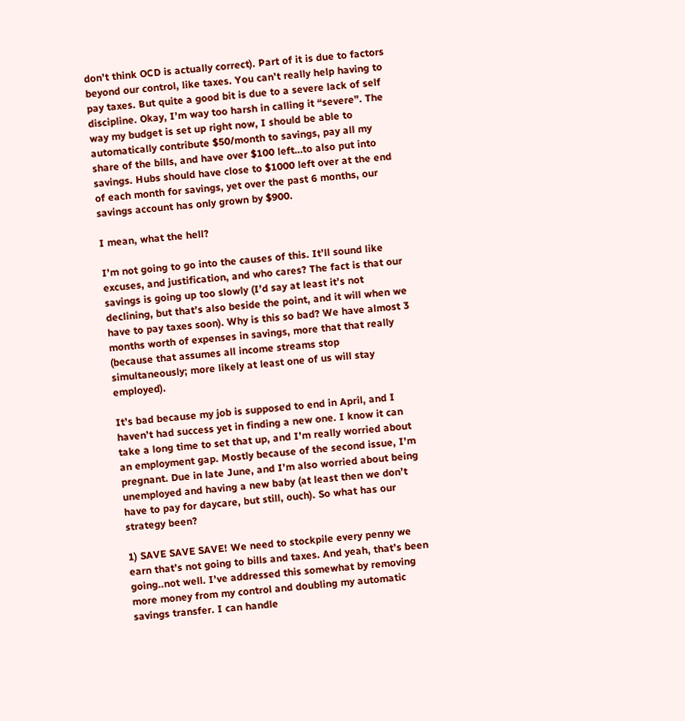don’t think OCD is actually correct). Part of it is due to factors beyond our control, like taxes. You can’t really help having to pay taxes. But quite a good bit is due to a severe lack of self discipline. Okay, I’m way too harsh in calling it “severe”. The way my budget is set up right now, I should be able to automatically contribute $50/month to savings, pay all my share of the bills, and have over $100 left…to also put into savings. Hubs should have close to $1000 left over at the end of each month for savings, yet over the past 6 months, our savings account has only grown by $900.

I mean, what the hell?

I’m not going to go into the causes of this. It’ll sound like excuses, and justification, and who cares? The fact is that our savings is going up too slowly (I’d say at least it’s not declining, but that’s also beside the point, and it will when we have to pay taxes soon). Why is this so bad? We have almost 3 months worth of expenses in savings, more that that really (because that assumes all income streams stop simultaneously; more likely at least one of us will stay employed).

It’s bad because my job is supposed to end in April, and I haven’t had success yet in finding a new one. I know it can take a long time to set that up, and I’m really worried about an employment gap. Mostly because of the second issue, I’m pregnant. Due in late June, and I’m also worried about being unemployed and having a new baby (at least then we don’t have to pay for daycare, but still, ouch). So what has our strategy been?

1) SAVE SAVE SAVE! We need to stockpile every penny we earn that’s not going to bills and taxes. And yeah, that’s been going..not well. I’ve addressed this somewhat by removing more money from my control and doubling my automatic savings transfer. I can handle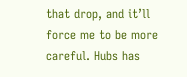that drop, and it’ll force me to be more careful. Hubs has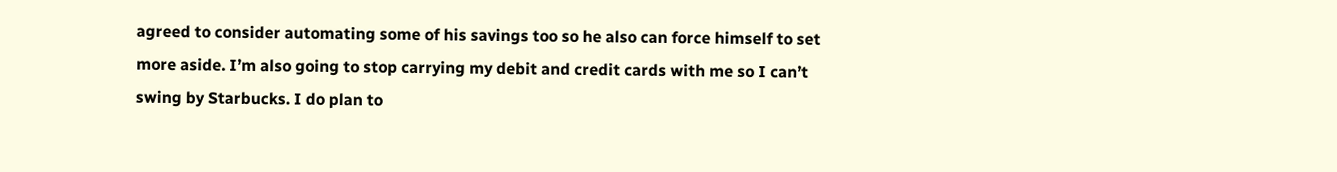agreed to consider automating some of his savings too so he also can force himself to set more aside. I’m also going to stop carrying my debit and credit cards with me so I can’t swing by Starbucks. I do plan to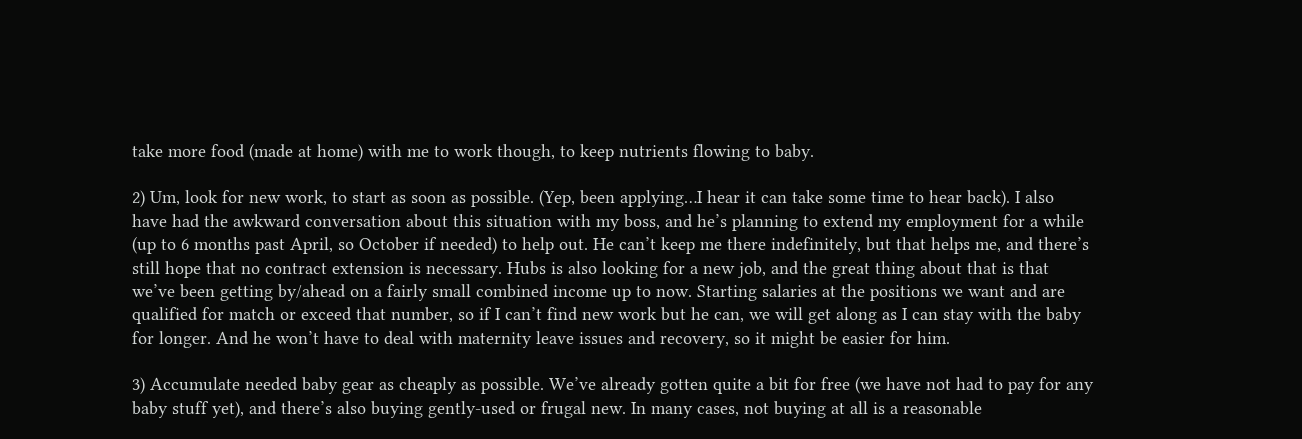take more food (made at home) with me to work though, to keep nutrients flowing to baby.

2) Um, look for new work, to start as soon as possible. (Yep, been applying…I hear it can take some time to hear back). I also have had the awkward conversation about this situation with my boss, and he’s planning to extend my employment for a while (up to 6 months past April, so October if needed) to help out. He can’t keep me there indefinitely, but that helps me, and there’s still hope that no contract extension is necessary. Hubs is also looking for a new job, and the great thing about that is that we’ve been getting by/ahead on a fairly small combined income up to now. Starting salaries at the positions we want and are qualified for match or exceed that number, so if I can’t find new work but he can, we will get along as I can stay with the baby for longer. And he won’t have to deal with maternity leave issues and recovery, so it might be easier for him.

3) Accumulate needed baby gear as cheaply as possible. We’ve already gotten quite a bit for free (we have not had to pay for any  baby stuff yet), and there’s also buying gently-used or frugal new. In many cases, not buying at all is a reasonable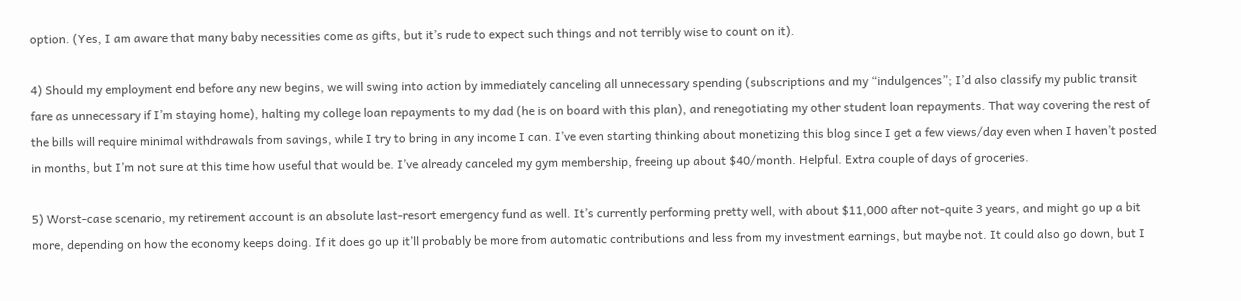option. (Yes, I am aware that many baby necessities come as gifts, but it’s rude to expect such things and not terribly wise to count on it).

4) Should my employment end before any new begins, we will swing into action by immediately canceling all unnecessary spending (subscriptions and my “indulgences”; I’d also classify my public transit fare as unnecessary if I’m staying home), halting my college loan repayments to my dad (he is on board with this plan), and renegotiating my other student loan repayments. That way covering the rest of the bills will require minimal withdrawals from savings, while I try to bring in any income I can. I’ve even starting thinking about monetizing this blog since I get a few views/day even when I haven’t posted in months, but I’m not sure at this time how useful that would be. I’ve already canceled my gym membership, freeing up about $40/month. Helpful. Extra couple of days of groceries.

5) Worst-case scenario, my retirement account is an absolute last-resort emergency fund as well. It’s currently performing pretty well, with about $11,000 after not-quite 3 years, and might go up a bit more, depending on how the economy keeps doing. If it does go up it’ll probably be more from automatic contributions and less from my investment earnings, but maybe not. It could also go down, but I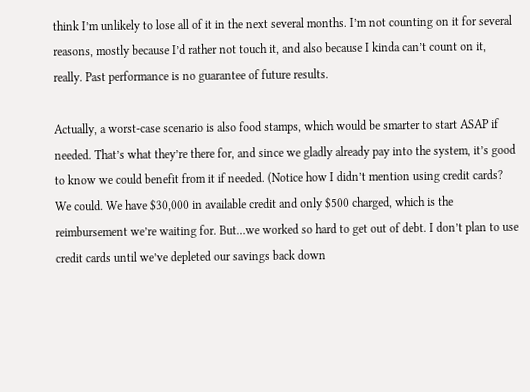think I’m unlikely to lose all of it in the next several months. I’m not counting on it for several reasons, mostly because I’d rather not touch it, and also because I kinda can’t count on it, really. Past performance is no guarantee of future results.

Actually, a worst-case scenario is also food stamps, which would be smarter to start ASAP if needed. That’s what they’re there for, and since we gladly already pay into the system, it’s good to know we could benefit from it if needed. (Notice how I didn’t mention using credit cards? We could. We have $30,000 in available credit and only $500 charged, which is the reimbursement we’re waiting for. But…we worked so hard to get out of debt. I don’t plan to use credit cards until we’ve depleted our savings back down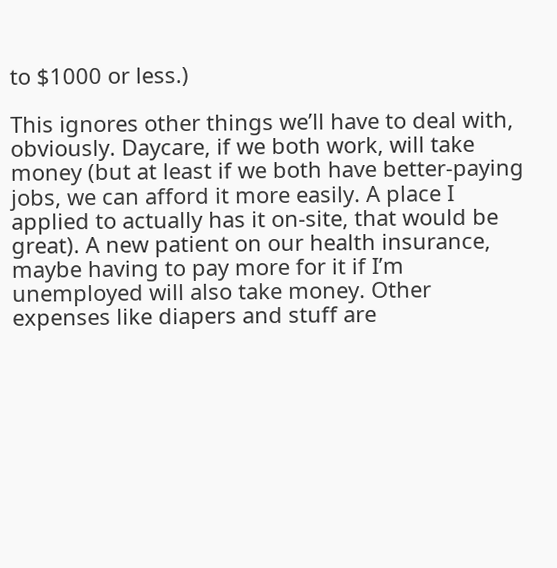to $1000 or less.)

This ignores other things we’ll have to deal with, obviously. Daycare, if we both work, will take money (but at least if we both have better-paying jobs, we can afford it more easily. A place I applied to actually has it on-site, that would be great). A new patient on our health insurance, maybe having to pay more for it if I’m unemployed will also take money. Other expenses like diapers and stuff are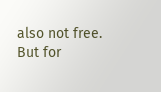also not free. But for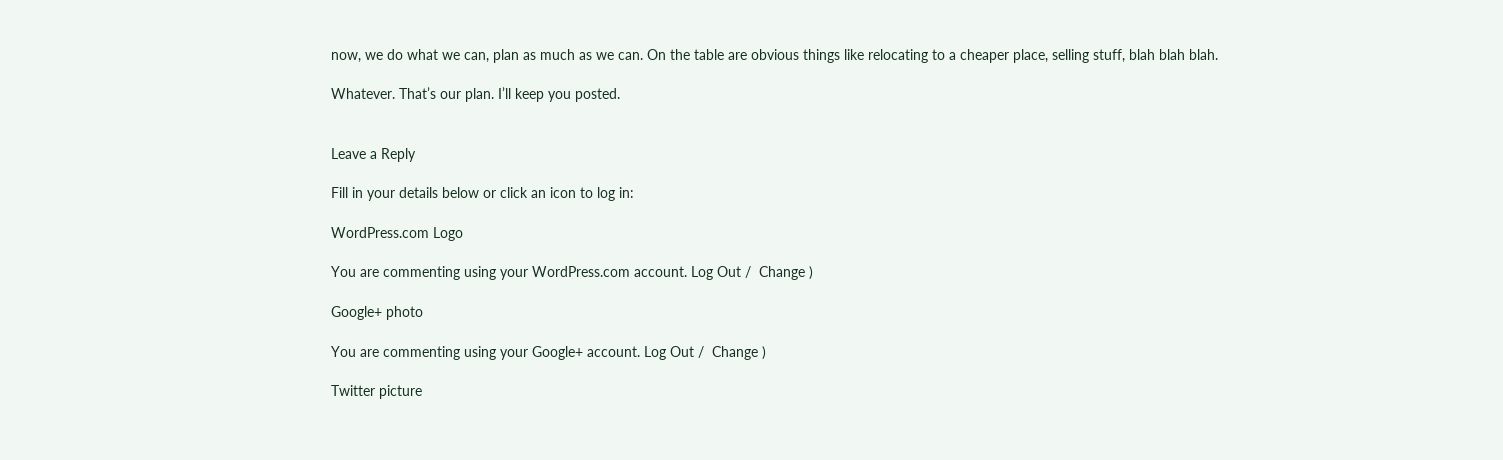now, we do what we can, plan as much as we can. On the table are obvious things like relocating to a cheaper place, selling stuff, blah blah blah.

Whatever. That’s our plan. I’ll keep you posted.


Leave a Reply

Fill in your details below or click an icon to log in:

WordPress.com Logo

You are commenting using your WordPress.com account. Log Out /  Change )

Google+ photo

You are commenting using your Google+ account. Log Out /  Change )

Twitter picture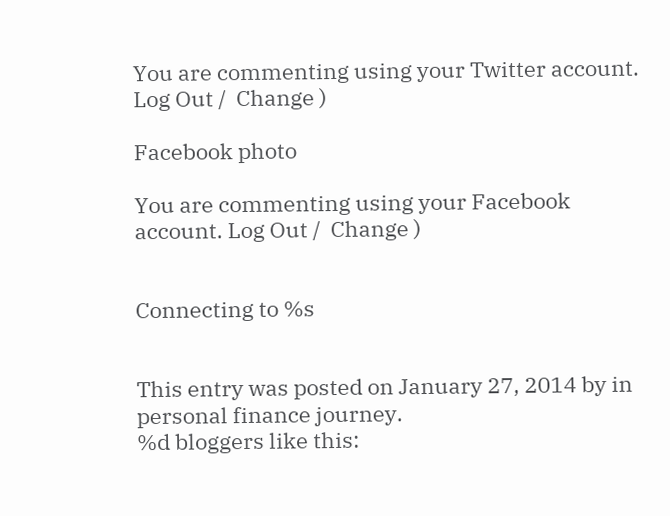You are commenting using your Twitter account. Log Out /  Change )

Facebook photo

You are commenting using your Facebook account. Log Out /  Change )


Connecting to %s


This entry was posted on January 27, 2014 by in personal finance journey.
%d bloggers like this: